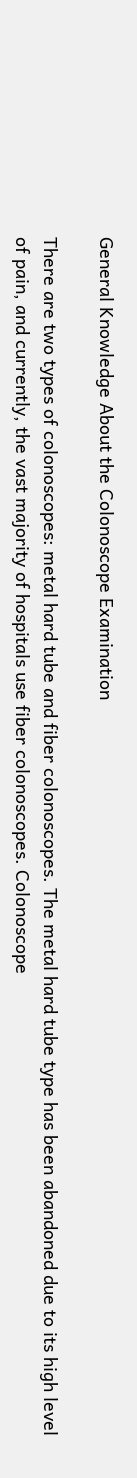General Knowledge About the Colonoscope Examination

There are two types of colonoscopes: metal hard tube and fiber colonoscopes. The metal hard tube type has been abandoned due to its high level of pain, and currently, the vast majority of hospitals use fiber colonoscopes. Colonoscope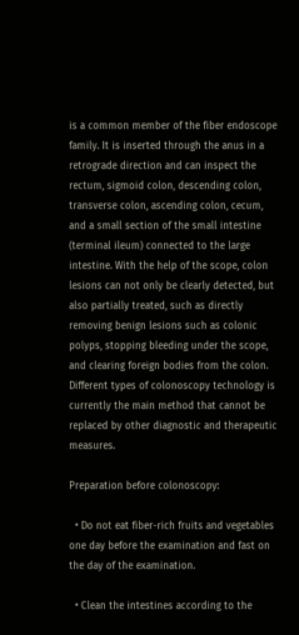is a common member of the fiber endoscope family. It is inserted through the anus in a retrograde direction and can inspect the rectum, sigmoid colon, descending colon, transverse colon, ascending colon, cecum, and a small section of the small intestine (terminal ileum) connected to the large intestine. With the help of the scope, colon lesions can not only be clearly detected, but also partially treated, such as directly removing benign lesions such as colonic polyps, stopping bleeding under the scope, and clearing foreign bodies from the colon. Different types of colonoscopy technology is currently the main method that cannot be replaced by other diagnostic and therapeutic measures.

Preparation before colonoscopy:

  • Do not eat fiber-rich fruits and vegetables one day before the examination and fast on the day of the examination.

  • Clean the intestines according to the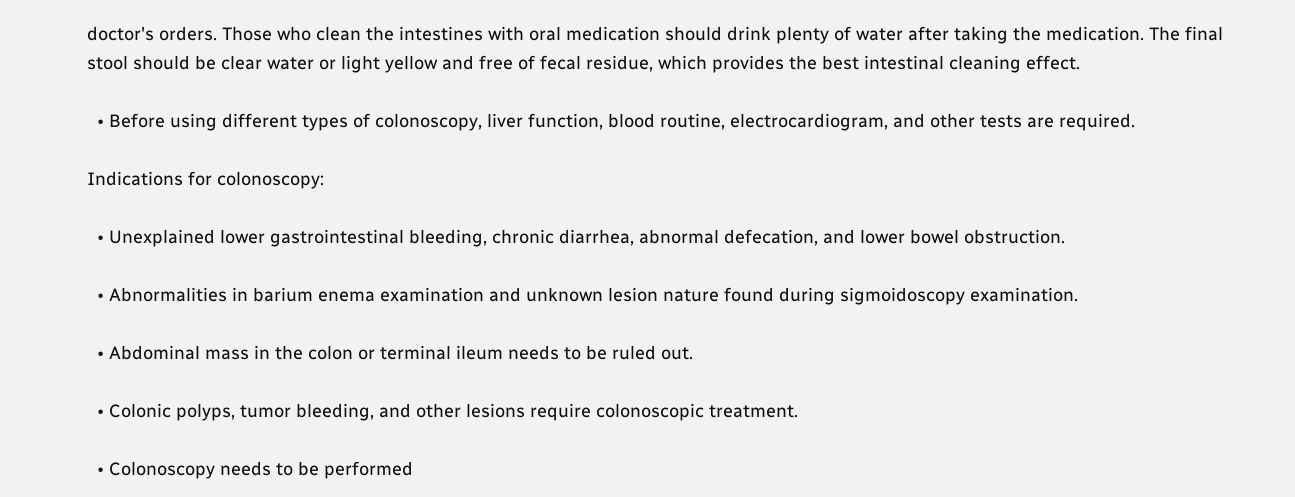doctor's orders. Those who clean the intestines with oral medication should drink plenty of water after taking the medication. The final stool should be clear water or light yellow and free of fecal residue, which provides the best intestinal cleaning effect.

  • Before using different types of colonoscopy, liver function, blood routine, electrocardiogram, and other tests are required.

Indications for colonoscopy:

  • Unexplained lower gastrointestinal bleeding, chronic diarrhea, abnormal defecation, and lower bowel obstruction.

  • Abnormalities in barium enema examination and unknown lesion nature found during sigmoidoscopy examination.

  • Abdominal mass in the colon or terminal ileum needs to be ruled out.

  • Colonic polyps, tumor bleeding, and other lesions require colonoscopic treatment.

  • Colonoscopy needs to be performed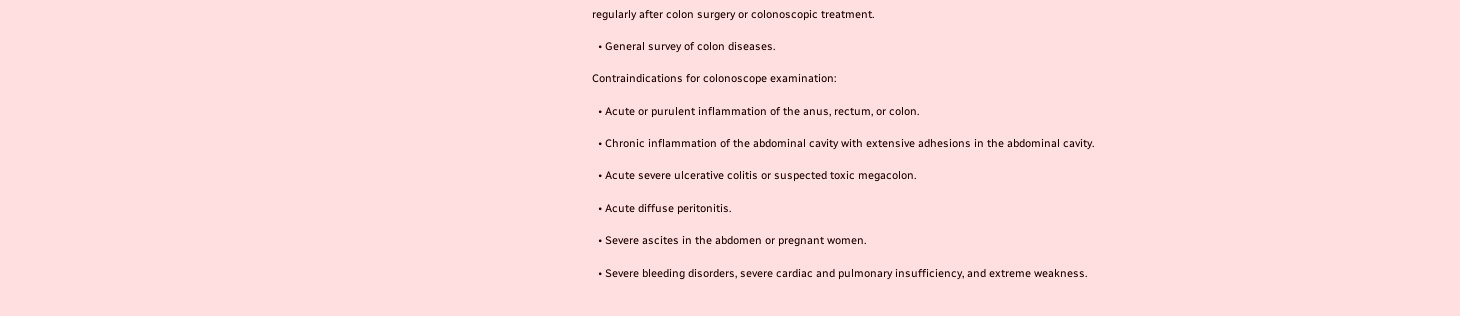regularly after colon surgery or colonoscopic treatment.

  • General survey of colon diseases.

Contraindications for colonoscope examination:

  • Acute or purulent inflammation of the anus, rectum, or colon.

  • Chronic inflammation of the abdominal cavity with extensive adhesions in the abdominal cavity.

  • Acute severe ulcerative colitis or suspected toxic megacolon.

  • Acute diffuse peritonitis.

  • Severe ascites in the abdomen or pregnant women.

  • Severe bleeding disorders, severe cardiac and pulmonary insufficiency, and extreme weakness.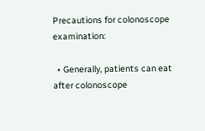Precautions for colonoscope examination:

  • Generally, patients can eat after colonoscope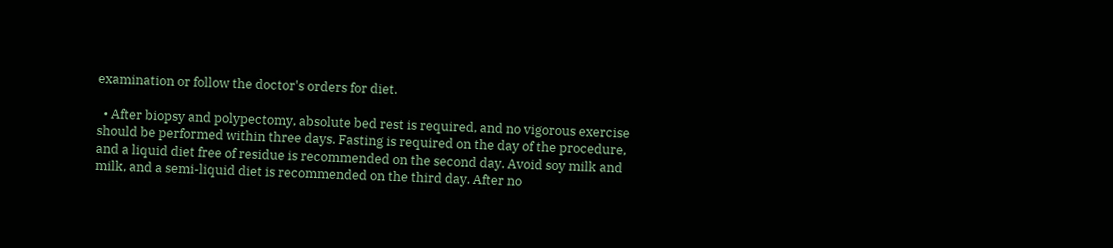examination or follow the doctor's orders for diet.

  • After biopsy and polypectomy, absolute bed rest is required, and no vigorous exercise should be performed within three days. Fasting is required on the day of the procedure, and a liquid diet free of residue is recommended on the second day. Avoid soy milk and milk, and a semi-liquid diet is recommended on the third day. After no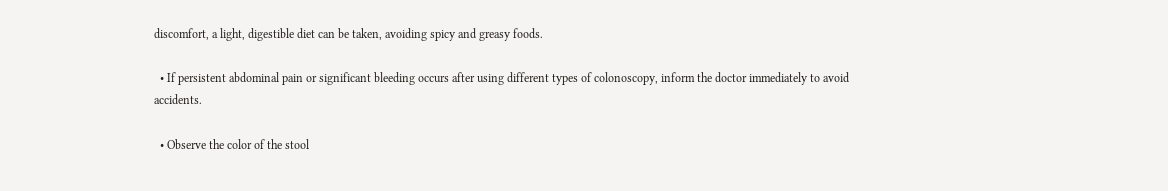discomfort, a light, digestible diet can be taken, avoiding spicy and greasy foods.

  • If persistent abdominal pain or significant bleeding occurs after using different types of colonoscopy, inform the doctor immediately to avoid accidents.

  • Observe the color of the stool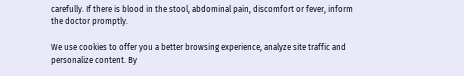carefully. If there is blood in the stool, abdominal pain, discomfort or fever, inform the doctor promptly.

We use cookies to offer you a better browsing experience, analyze site traffic and personalize content. By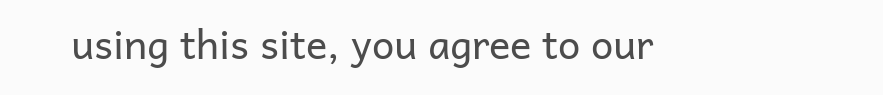using this site, you agree to our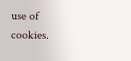use of cookies.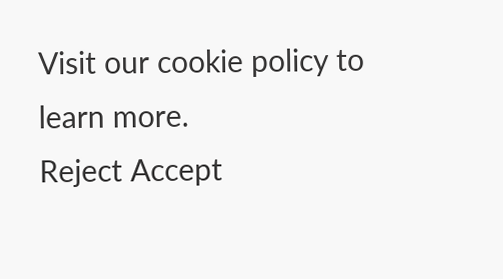Visit our cookie policy to learn more.
Reject Accept